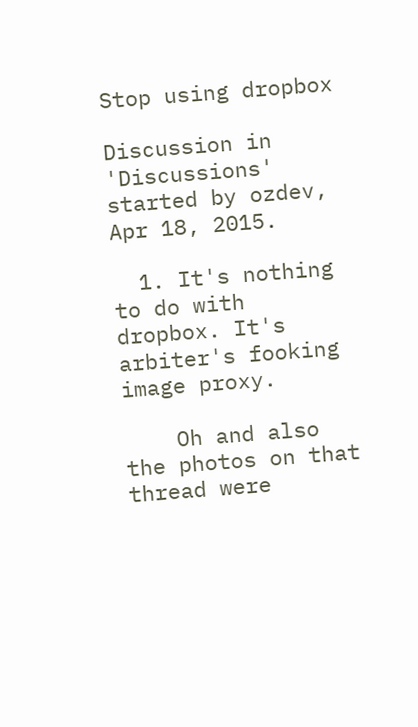Stop using dropbox

Discussion in 'Discussions' started by ozdev, Apr 18, 2015.

  1. It's nothing to do with dropbox. It's arbiter's fooking image proxy.

    Oh and also the photos on that thread were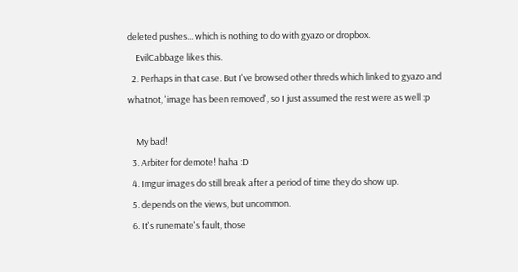deleted pushes... which is nothing to do with gyazo or dropbox.
    EvilCabbage likes this.
  2. Perhaps in that case. But I've browsed other threds which linked to gyazo and whatnot, 'image has been removed', so I just assumed the rest were as well :p

    My bad!
  3. Arbiter for demote! haha :D
  4. Imgur images do still break after a period of time they do show up.
  5. depends on the views, but uncommon.
  6. It's runemate's fault, those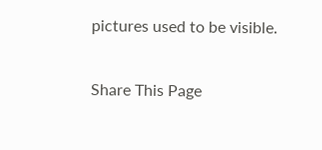pictures used to be visible.

Share This Page